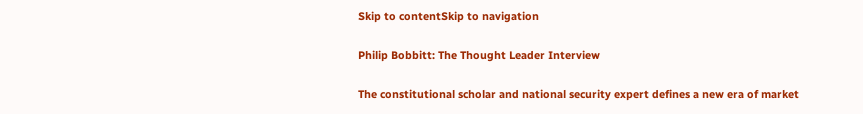Skip to contentSkip to navigation

Philip Bobbitt: The Thought Leader Interview

The constitutional scholar and national security expert defines a new era of market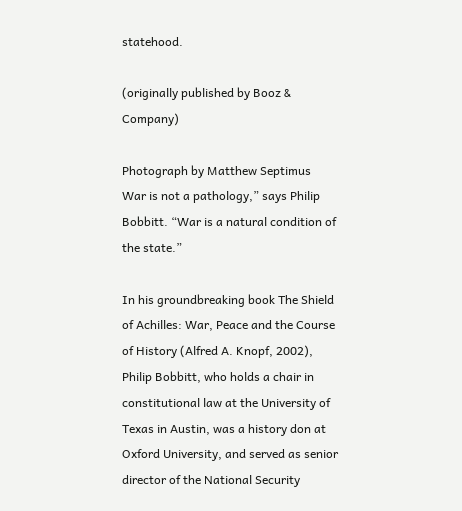statehood.

(originally published by Booz & Company)

Photograph by Matthew Septimus
War is not a pathology,” says Philip Bobbitt. “War is a natural condition of the state.”

In his groundbreaking book The Shield of Achilles: War, Peace and the Course of History (Alfred A. Knopf, 2002), Philip Bobbitt, who holds a chair in constitutional law at the University of Texas in Austin, was a history don at Oxford University, and served as senior director of the National Security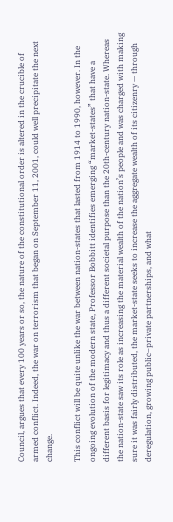Council, argues that every 100 years or so, the nature of the constitutional order is altered in the crucible of armed conflict. Indeed, the war on terrorism that began on September 11, 2001, could well precipitate the next change.

This conflict will be quite unlike the war between nation-states that lasted from 1914 to 1990, however. In the ongoing evolution of the modern state, Professor Bobbitt identifies emerging “market-states” that have a different basis for legitimacy and thus a different societal purpose than the 20th-century nation-state. Whereas the nation-state saw its role as increasing the material wealth of the nation’s people and was charged with making sure it was fairly distributed, the market-state seeks to increase the aggregate wealth of its citizenry — through deregulation, growing public–private partnerships, and what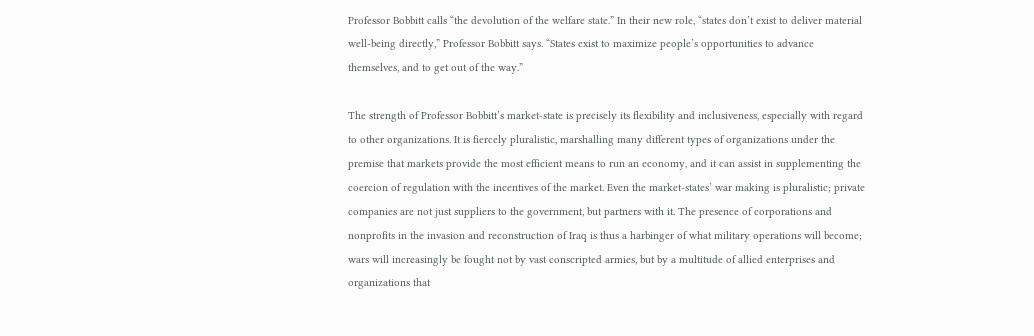Professor Bobbitt calls “the devolution of the welfare state.” In their new role, “states don’t exist to deliver material well-being directly,” Professor Bobbitt says. “States exist to maximize people’s opportunities to advance themselves, and to get out of the way.”

The strength of Professor Bobbitt’s market-state is precisely its flexibility and inclusiveness, especially with regard to other organizations. It is fiercely pluralistic, marshalling many different types of organizations under the premise that markets provide the most efficient means to run an economy, and it can assist in supplementing the coercion of regulation with the incentives of the market. Even the market-states’ war making is pluralistic; private companies are not just suppliers to the government, but partners with it. The presence of corporations and nonprofits in the invasion and reconstruction of Iraq is thus a harbinger of what military operations will become; wars will increasingly be fought not by vast conscripted armies, but by a multitude of allied enterprises and organizations that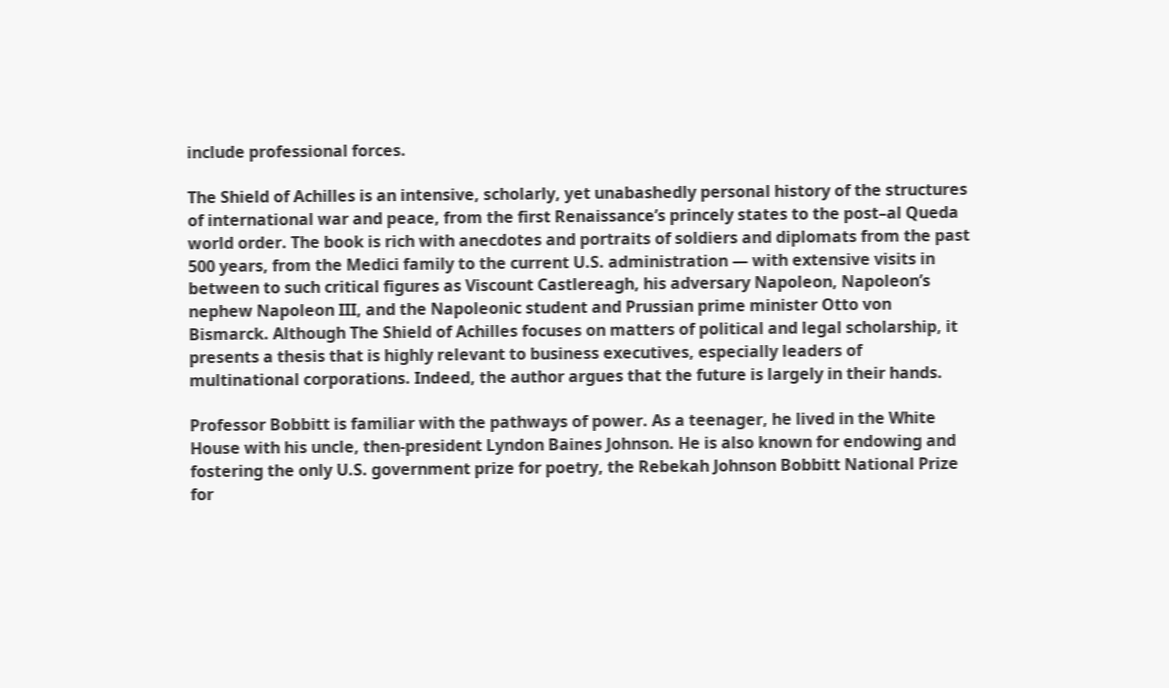include professional forces.

The Shield of Achilles is an intensive, scholarly, yet unabashedly personal history of the structures of international war and peace, from the first Renaissance’s princely states to the post–al Queda world order. The book is rich with anecdotes and portraits of soldiers and diplomats from the past 500 years, from the Medici family to the current U.S. administration — with extensive visits in between to such critical figures as Viscount Castlereagh, his adversary Napoleon, Napoleon’s nephew Napoleon III, and the Napoleonic student and Prussian prime minister Otto von Bismarck. Although The Shield of Achilles focuses on matters of political and legal scholarship, it presents a thesis that is highly relevant to business executives, especially leaders of multinational corporations. Indeed, the author argues that the future is largely in their hands.

Professor Bobbitt is familiar with the pathways of power. As a teenager, he lived in the White House with his uncle, then-president Lyndon Baines Johnson. He is also known for endowing and fostering the only U.S. government prize for poetry, the Rebekah Johnson Bobbitt National Prize for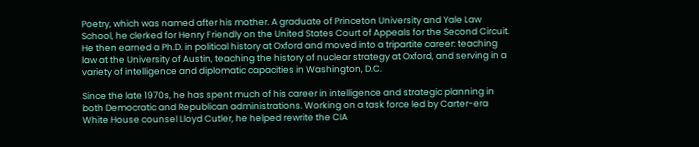Poetry, which was named after his mother. A graduate of Princeton University and Yale Law School, he clerked for Henry Friendly on the United States Court of Appeals for the Second Circuit. He then earned a Ph.D. in political history at Oxford and moved into a tripartite career: teaching law at the University of Austin, teaching the history of nuclear strategy at Oxford, and serving in a variety of intelligence and diplomatic capacities in Washington, D.C.

Since the late 1970s, he has spent much of his career in intelligence and strategic planning in both Democratic and Republican administrations. Working on a task force led by Carter-era White House counsel Lloyd Cutler, he helped rewrite the CIA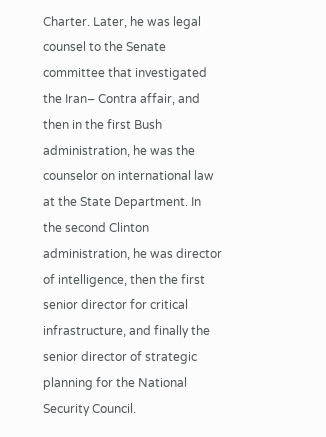Charter. Later, he was legal counsel to the Senate committee that investigated the Iran– Contra affair, and then in the first Bush administration, he was the counselor on international law at the State Department. In the second Clinton administration, he was director of intelligence, then the first senior director for critical infrastructure, and finally the senior director of strategic planning for the National Security Council.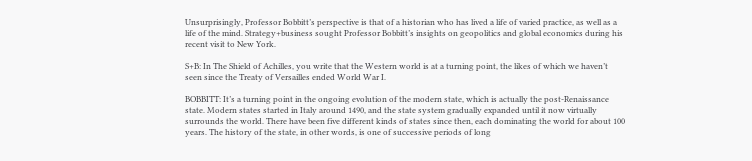Unsurprisingly, Professor Bobbitt’s perspective is that of a historian who has lived a life of varied practice, as well as a life of the mind. Strategy+business sought Professor Bobbitt’s insights on geopolitics and global economics during his recent visit to New York.

S+B: In The Shield of Achilles, you write that the Western world is at a turning point, the likes of which we haven’t seen since the Treaty of Versailles ended World War I.

BOBBITT: It’s a turning point in the ongoing evolution of the modern state, which is actually the post-Renaissance state. Modern states started in Italy around 1490, and the state system gradually expanded until it now virtually surrounds the world. There have been five different kinds of states since then, each dominating the world for about 100 years. The history of the state, in other words, is one of successive periods of long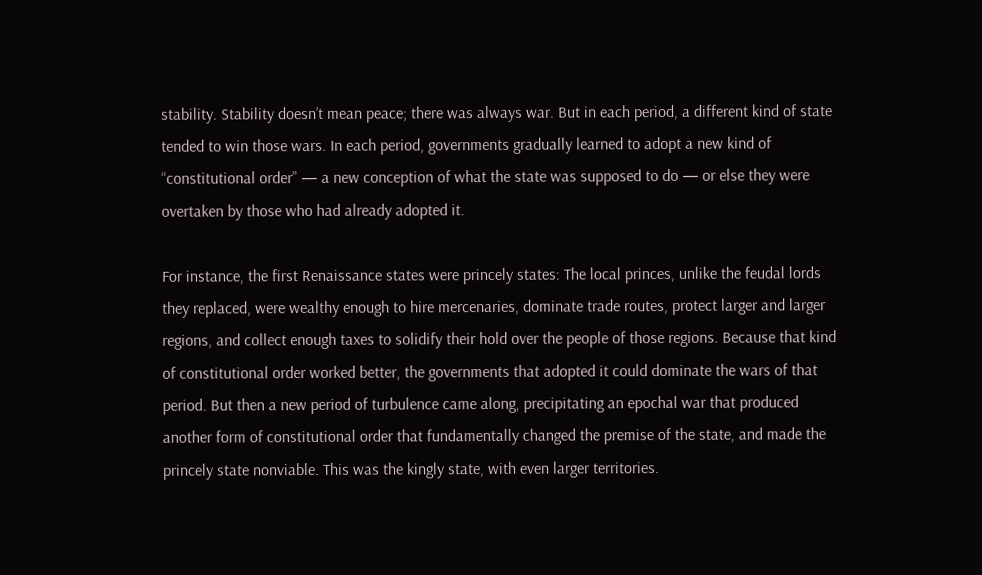stability. Stability doesn’t mean peace; there was always war. But in each period, a different kind of state tended to win those wars. In each period, governments gradually learned to adopt a new kind of “constitutional order” — a new conception of what the state was supposed to do — or else they were overtaken by those who had already adopted it.

For instance, the first Renaissance states were princely states: The local princes, unlike the feudal lords they replaced, were wealthy enough to hire mercenaries, dominate trade routes, protect larger and larger regions, and collect enough taxes to solidify their hold over the people of those regions. Because that kind of constitutional order worked better, the governments that adopted it could dominate the wars of that period. But then a new period of turbulence came along, precipitating an epochal war that produced another form of constitutional order that fundamentally changed the premise of the state, and made the princely state nonviable. This was the kingly state, with even larger territories.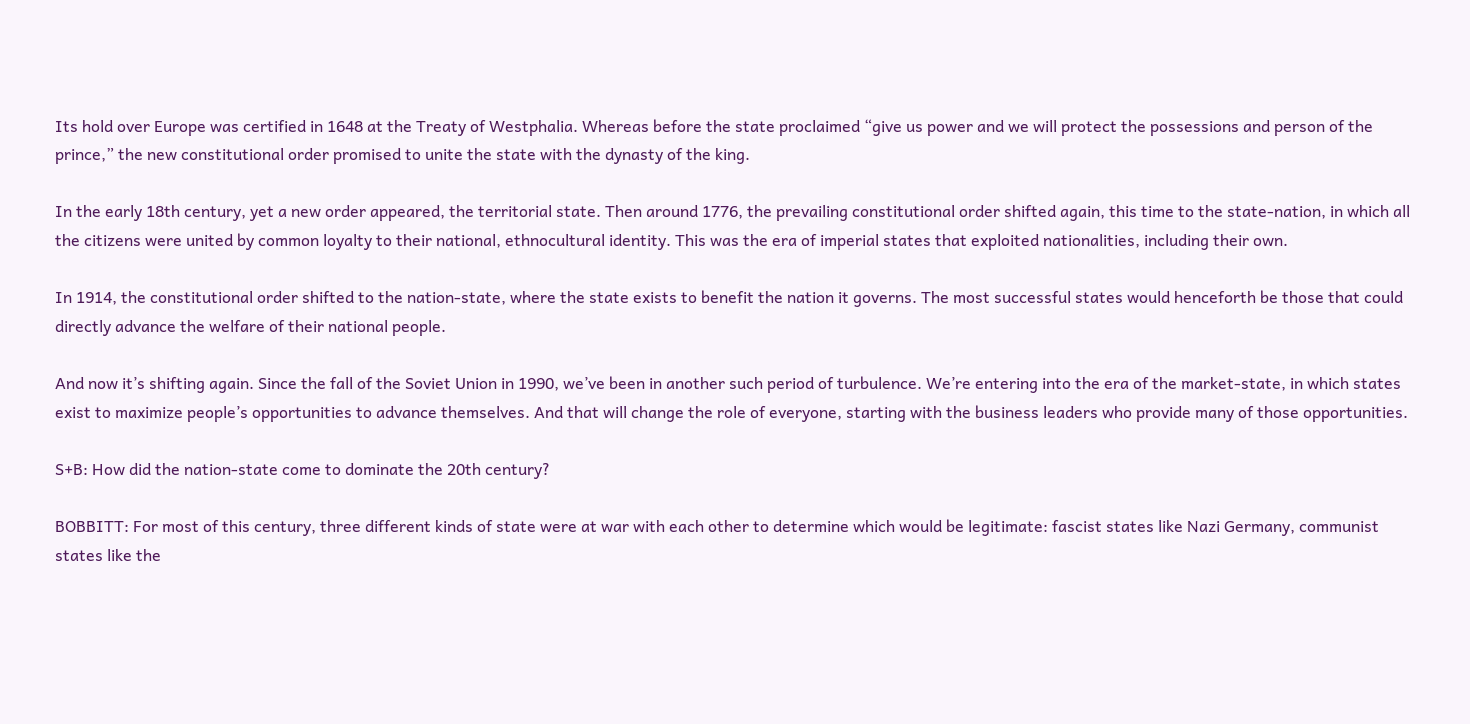Its hold over Europe was certified in 1648 at the Treaty of Westphalia. Whereas before the state proclaimed “give us power and we will protect the possessions and person of the prince,” the new constitutional order promised to unite the state with the dynasty of the king.

In the early 18th century, yet a new order appeared, the territorial state. Then around 1776, the prevailing constitutional order shifted again, this time to the state-nation, in which all the citizens were united by common loyalty to their national, ethnocultural identity. This was the era of imperial states that exploited nationalities, including their own.

In 1914, the constitutional order shifted to the nation-state, where the state exists to benefit the nation it governs. The most successful states would henceforth be those that could directly advance the welfare of their national people.

And now it’s shifting again. Since the fall of the Soviet Union in 1990, we’ve been in another such period of turbulence. We’re entering into the era of the market-state, in which states exist to maximize people’s opportunities to advance themselves. And that will change the role of everyone, starting with the business leaders who provide many of those opportunities.

S+B: How did the nation-state come to dominate the 20th century?

BOBBITT: For most of this century, three different kinds of state were at war with each other to determine which would be legitimate: fascist states like Nazi Germany, communist states like the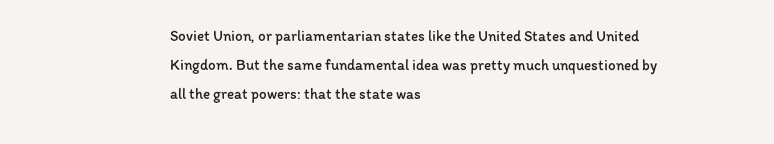Soviet Union, or parliamentarian states like the United States and United Kingdom. But the same fundamental idea was pretty much unquestioned by all the great powers: that the state was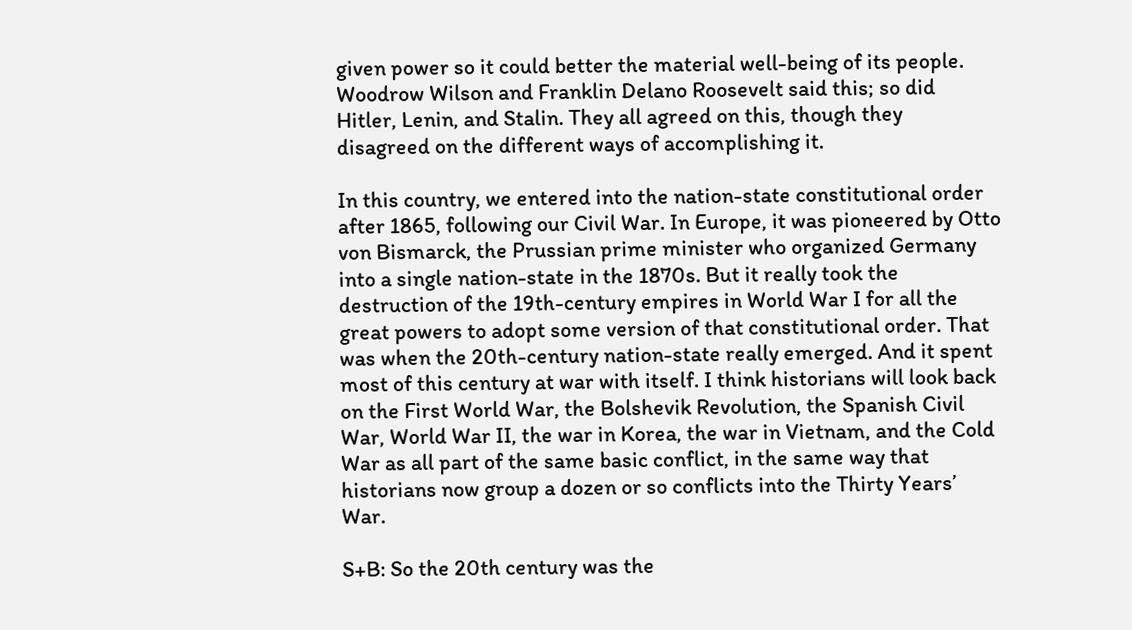given power so it could better the material well-being of its people. Woodrow Wilson and Franklin Delano Roosevelt said this; so did Hitler, Lenin, and Stalin. They all agreed on this, though they disagreed on the different ways of accomplishing it.

In this country, we entered into the nation-state constitutional order after 1865, following our Civil War. In Europe, it was pioneered by Otto von Bismarck, the Prussian prime minister who organized Germany into a single nation-state in the 1870s. But it really took the destruction of the 19th-century empires in World War I for all the great powers to adopt some version of that constitutional order. That was when the 20th-century nation-state really emerged. And it spent most of this century at war with itself. I think historians will look back on the First World War, the Bolshevik Revolution, the Spanish Civil War, World War II, the war in Korea, the war in Vietnam, and the Cold War as all part of the same basic conflict, in the same way that historians now group a dozen or so conflicts into the Thirty Years’ War.

S+B: So the 20th century was the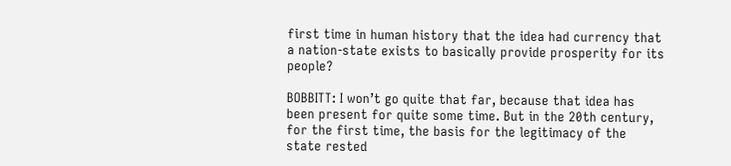first time in human history that the idea had currency that a nation-state exists to basically provide prosperity for its people?

BOBBITT: I won’t go quite that far, because that idea has been present for quite some time. But in the 20th century, for the first time, the basis for the legitimacy of the state rested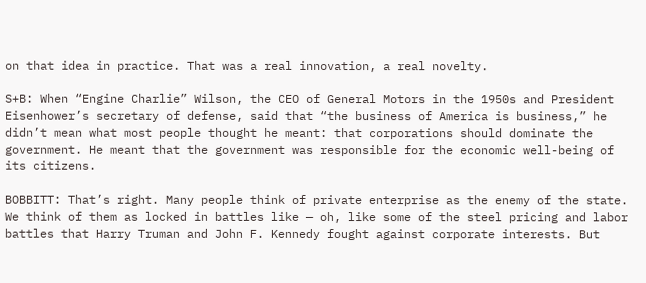on that idea in practice. That was a real innovation, a real novelty.

S+B: When “Engine Charlie” Wilson, the CEO of General Motors in the 1950s and President Eisenhower’s secretary of defense, said that “the business of America is business,” he didn’t mean what most people thought he meant: that corporations should dominate the government. He meant that the government was responsible for the economic well-being of its citizens.

BOBBITT: That’s right. Many people think of private enterprise as the enemy of the state. We think of them as locked in battles like — oh, like some of the steel pricing and labor battles that Harry Truman and John F. Kennedy fought against corporate interests. But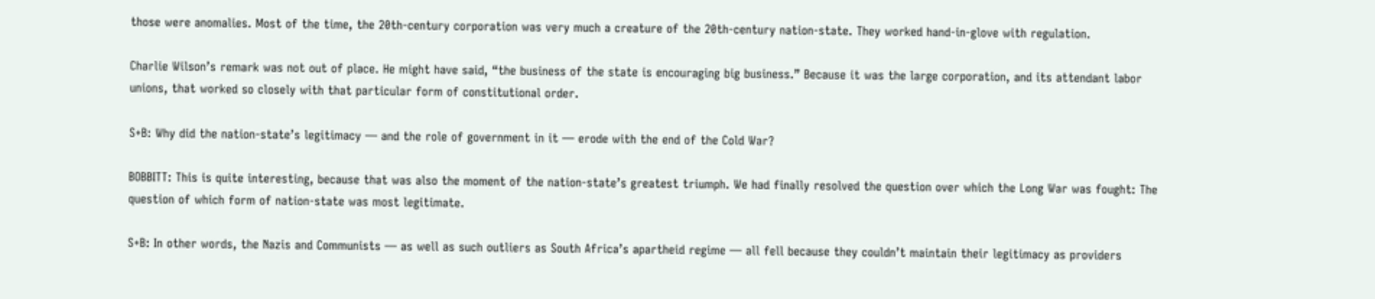those were anomalies. Most of the time, the 20th-century corporation was very much a creature of the 20th-century nation-state. They worked hand-in-glove with regulation.

Charlie Wilson’s remark was not out of place. He might have said, “the business of the state is encouraging big business.” Because it was the large corporation, and its attendant labor unions, that worked so closely with that particular form of constitutional order.

S+B: Why did the nation-state’s legitimacy — and the role of government in it — erode with the end of the Cold War?

BOBBITT: This is quite interesting, because that was also the moment of the nation-state’s greatest triumph. We had finally resolved the question over which the Long War was fought: The question of which form of nation-state was most legitimate.

S+B: In other words, the Nazis and Communists — as well as such outliers as South Africa’s apartheid regime — all fell because they couldn’t maintain their legitimacy as providers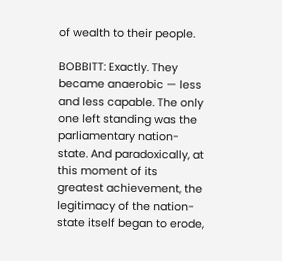of wealth to their people.

BOBBITT: Exactly. They became anaerobic — less and less capable. The only one left standing was the parliamentary nation-state. And paradoxically, at this moment of its greatest achievement, the legitimacy of the nation-state itself began to erode,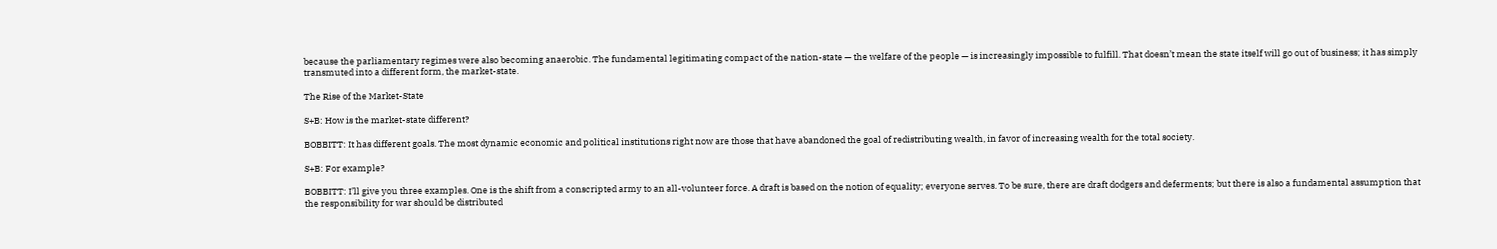because the parliamentary regimes were also becoming anaerobic. The fundamental legitimating compact of the nation-state — the welfare of the people — is increasingly impossible to fulfill. That doesn’t mean the state itself will go out of business; it has simply transmuted into a different form, the market-state.

The Rise of the Market-State

S+B: How is the market-state different?

BOBBITT: It has different goals. The most dynamic economic and political institutions right now are those that have abandoned the goal of redistributing wealth, in favor of increasing wealth for the total society.

S+B: For example?

BOBBITT: I’ll give you three examples. One is the shift from a conscripted army to an all-volunteer force. A draft is based on the notion of equality; everyone serves. To be sure, there are draft dodgers and deferments; but there is also a fundamental assumption that the responsibility for war should be distributed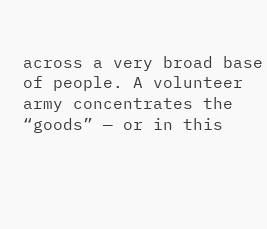across a very broad base of people. A volunteer army concentrates the “goods” — or in this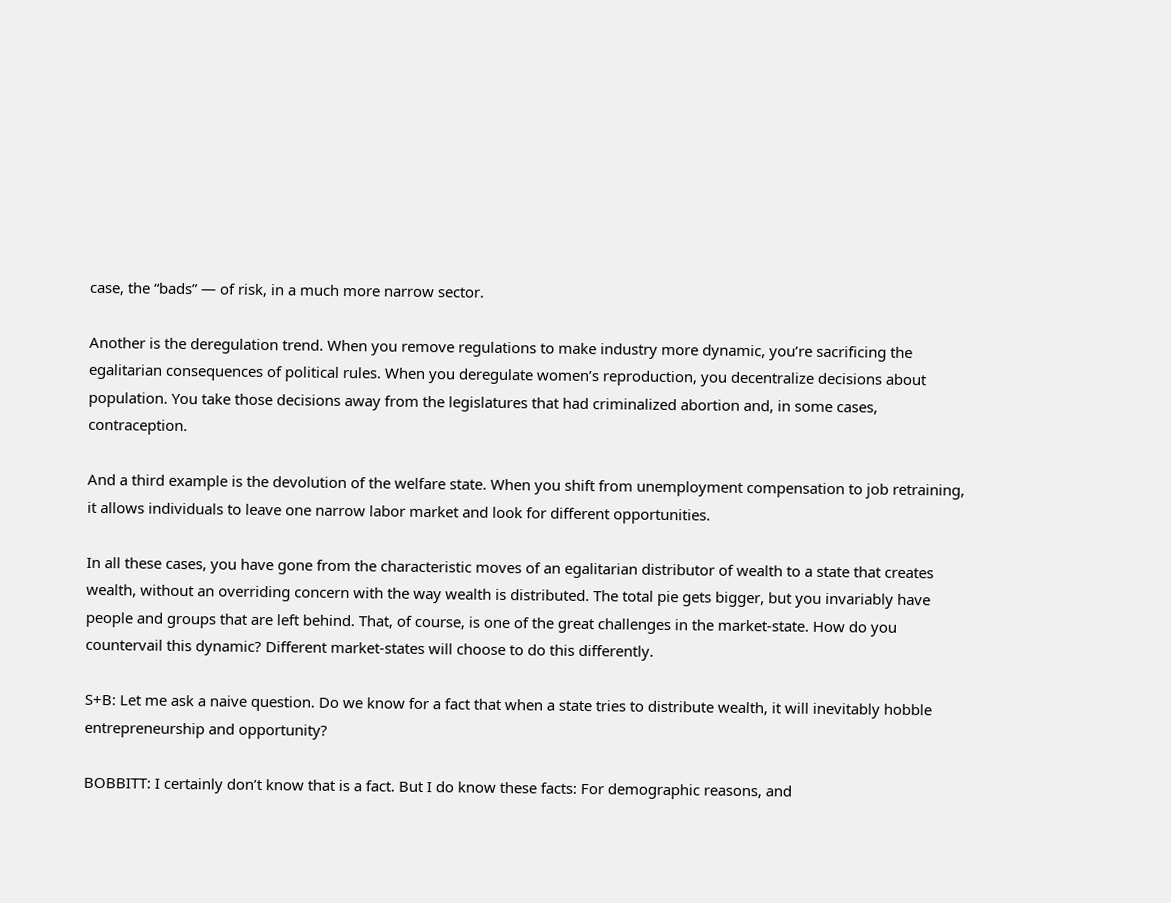case, the “bads” — of risk, in a much more narrow sector.

Another is the deregulation trend. When you remove regulations to make industry more dynamic, you’re sacrificing the egalitarian consequences of political rules. When you deregulate women’s reproduction, you decentralize decisions about population. You take those decisions away from the legislatures that had criminalized abortion and, in some cases, contraception.

And a third example is the devolution of the welfare state. When you shift from unemployment compensation to job retraining, it allows individuals to leave one narrow labor market and look for different opportunities.

In all these cases, you have gone from the characteristic moves of an egalitarian distributor of wealth to a state that creates wealth, without an overriding concern with the way wealth is distributed. The total pie gets bigger, but you invariably have people and groups that are left behind. That, of course, is one of the great challenges in the market-state. How do you countervail this dynamic? Different market-states will choose to do this differently.

S+B: Let me ask a naive question. Do we know for a fact that when a state tries to distribute wealth, it will inevitably hobble entrepreneurship and opportunity?

BOBBITT: I certainly don’t know that is a fact. But I do know these facts: For demographic reasons, and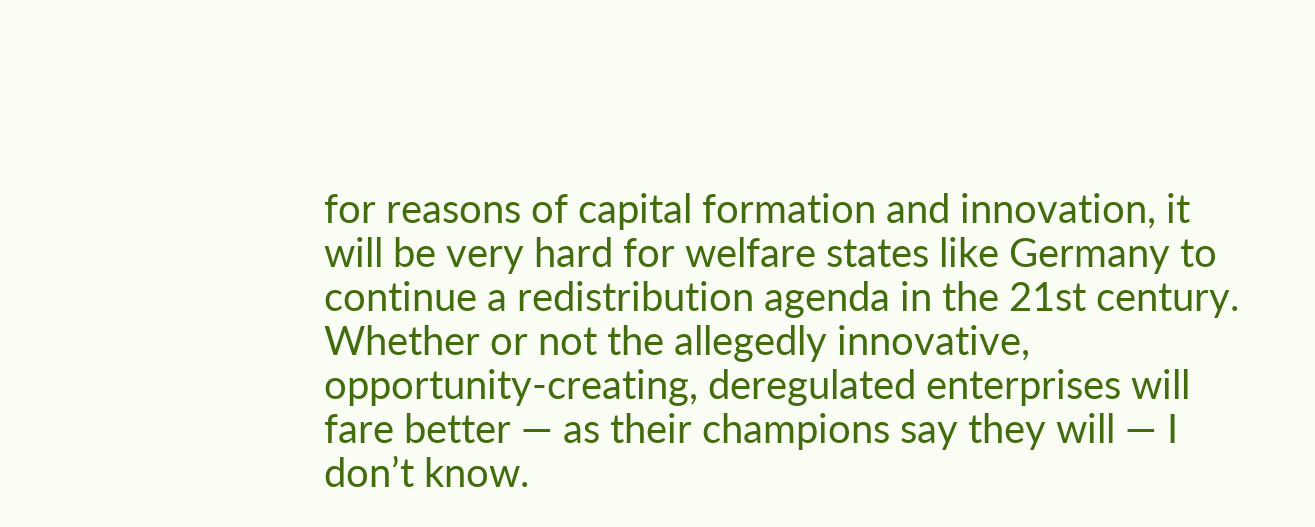for reasons of capital formation and innovation, it will be very hard for welfare states like Germany to continue a redistribution agenda in the 21st century. Whether or not the allegedly innovative, opportunity-creating, deregulated enterprises will fare better — as their champions say they will — I don’t know.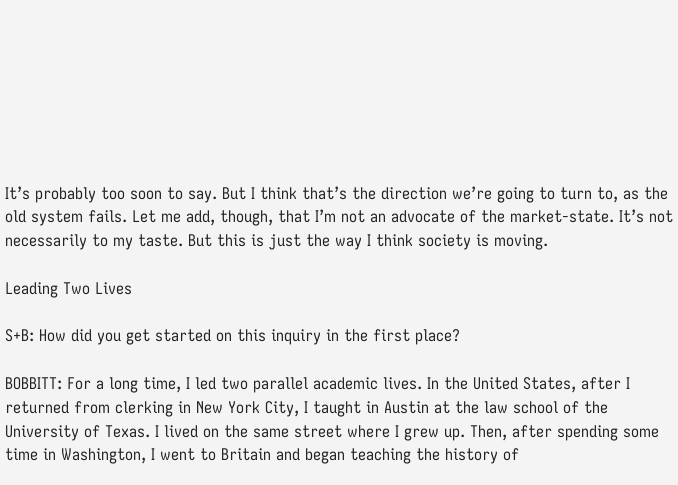It’s probably too soon to say. But I think that’s the direction we’re going to turn to, as the old system fails. Let me add, though, that I’m not an advocate of the market-state. It’s not necessarily to my taste. But this is just the way I think society is moving.

Leading Two Lives

S+B: How did you get started on this inquiry in the first place?

BOBBITT: For a long time, I led two parallel academic lives. In the United States, after I returned from clerking in New York City, I taught in Austin at the law school of the University of Texas. I lived on the same street where I grew up. Then, after spending some time in Washington, I went to Britain and began teaching the history of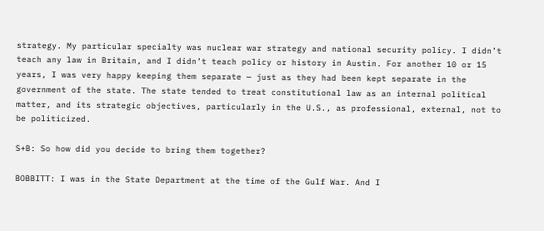strategy. My particular specialty was nuclear war strategy and national security policy. I didn’t teach any law in Britain, and I didn’t teach policy or history in Austin. For another 10 or 15 years, I was very happy keeping them separate — just as they had been kept separate in the government of the state. The state tended to treat constitutional law as an internal political matter, and its strategic objectives, particularly in the U.S., as professional, external, not to be politicized.

S+B: So how did you decide to bring them together?

BOBBITT: I was in the State Department at the time of the Gulf War. And I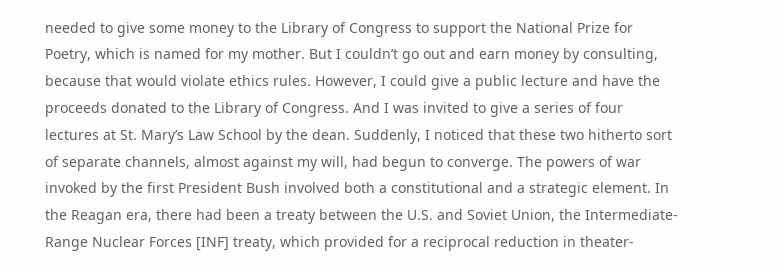needed to give some money to the Library of Congress to support the National Prize for Poetry, which is named for my mother. But I couldn’t go out and earn money by consulting, because that would violate ethics rules. However, I could give a public lecture and have the proceeds donated to the Library of Congress. And I was invited to give a series of four lectures at St. Mary’s Law School by the dean. Suddenly, I noticed that these two hitherto sort of separate channels, almost against my will, had begun to converge. The powers of war invoked by the first President Bush involved both a constitutional and a strategic element. In the Reagan era, there had been a treaty between the U.S. and Soviet Union, the Intermediate-Range Nuclear Forces [INF] treaty, which provided for a reciprocal reduction in theater-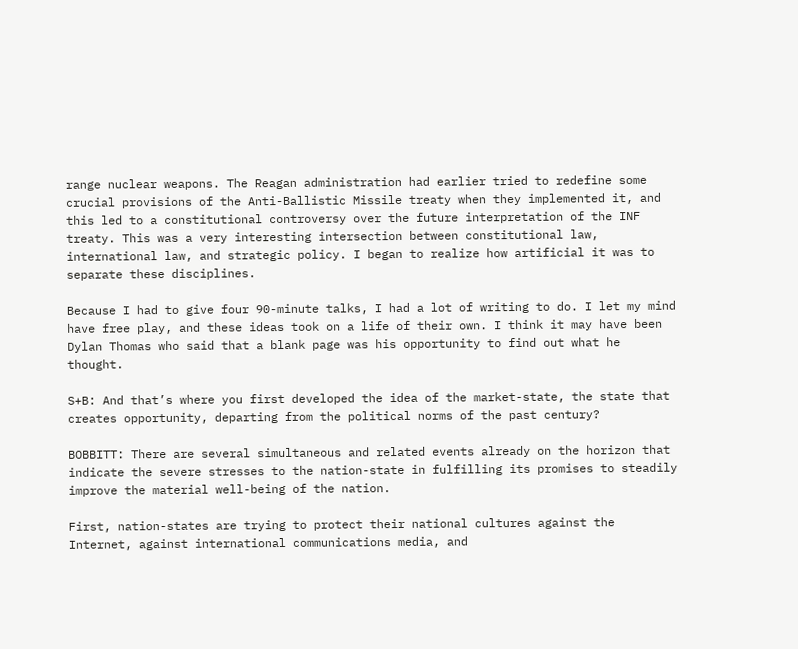range nuclear weapons. The Reagan administration had earlier tried to redefine some crucial provisions of the Anti-Ballistic Missile treaty when they implemented it, and this led to a constitutional controversy over the future interpretation of the INF treaty. This was a very interesting intersection between constitutional law, international law, and strategic policy. I began to realize how artificial it was to separate these disciplines.

Because I had to give four 90-minute talks, I had a lot of writing to do. I let my mind have free play, and these ideas took on a life of their own. I think it may have been Dylan Thomas who said that a blank page was his opportunity to find out what he thought.

S+B: And that’s where you first developed the idea of the market-state, the state that creates opportunity, departing from the political norms of the past century?

BOBBITT: There are several simultaneous and related events already on the horizon that indicate the severe stresses to the nation-state in fulfilling its promises to steadily improve the material well-being of the nation.

First, nation-states are trying to protect their national cultures against the Internet, against international communications media, and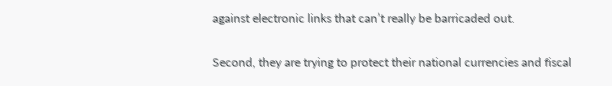against electronic links that can’t really be barricaded out.

Second, they are trying to protect their national currencies and fiscal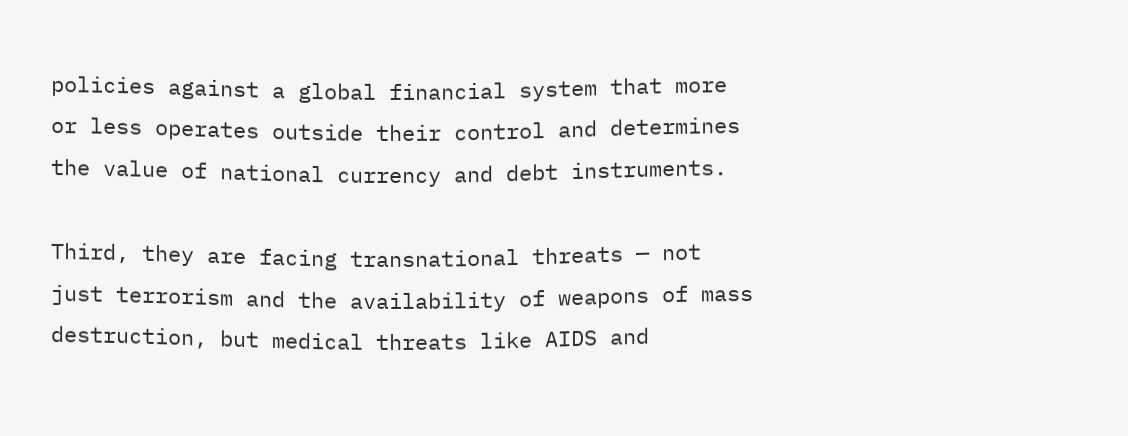policies against a global financial system that more or less operates outside their control and determines the value of national currency and debt instruments.

Third, they are facing transnational threats — not just terrorism and the availability of weapons of mass destruction, but medical threats like AIDS and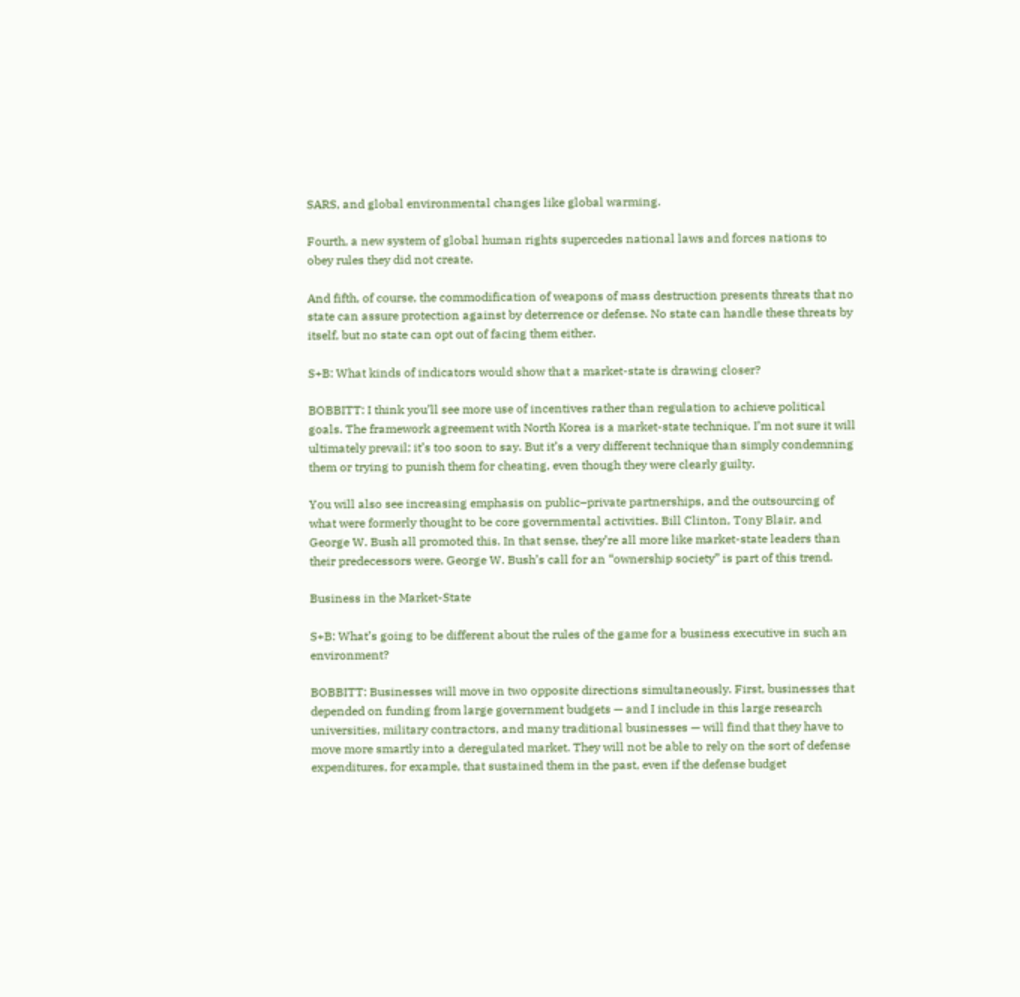SARS, and global environmental changes like global warming.

Fourth, a new system of global human rights supercedes national laws and forces nations to obey rules they did not create.

And fifth, of course, the commodification of weapons of mass destruction presents threats that no state can assure protection against by deterrence or defense. No state can handle these threats by itself, but no state can opt out of facing them either.

S+B: What kinds of indicators would show that a market-state is drawing closer?

BOBBITT: I think you’ll see more use of incentives rather than regulation to achieve political goals. The framework agreement with North Korea is a market-state technique. I’m not sure it will ultimately prevail; it’s too soon to say. But it’s a very different technique than simply condemning them or trying to punish them for cheating, even though they were clearly guilty.

You will also see increasing emphasis on public–private partnerships, and the outsourcing of what were formerly thought to be core governmental activities. Bill Clinton, Tony Blair, and George W. Bush all promoted this. In that sense, they’re all more like market-state leaders than their predecessors were. George W. Bush’s call for an “ownership society” is part of this trend.

Business in the Market-State

S+B: What’s going to be different about the rules of the game for a business executive in such an environment?

BOBBITT: Businesses will move in two opposite directions simultaneously. First, businesses that depended on funding from large government budgets — and I include in this large research universities, military contractors, and many traditional businesses — will find that they have to move more smartly into a deregulated market. They will not be able to rely on the sort of defense expenditures, for example, that sustained them in the past, even if the defense budget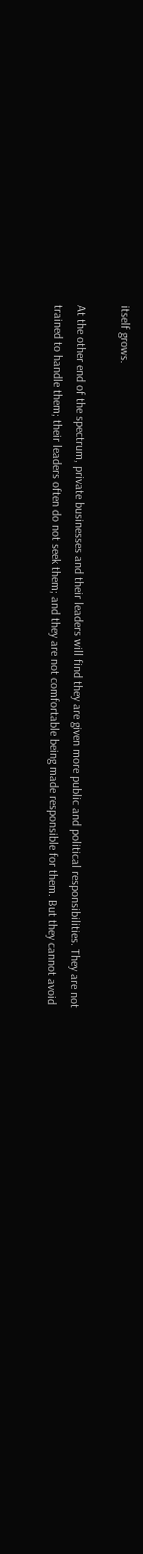itself grows.

At the other end of the spectrum, private businesses and their leaders will find they are given more public and political responsibilities. They are not trained to handle them; their leaders often do not seek them; and they are not comfortable being made responsible for them. But they cannot avoid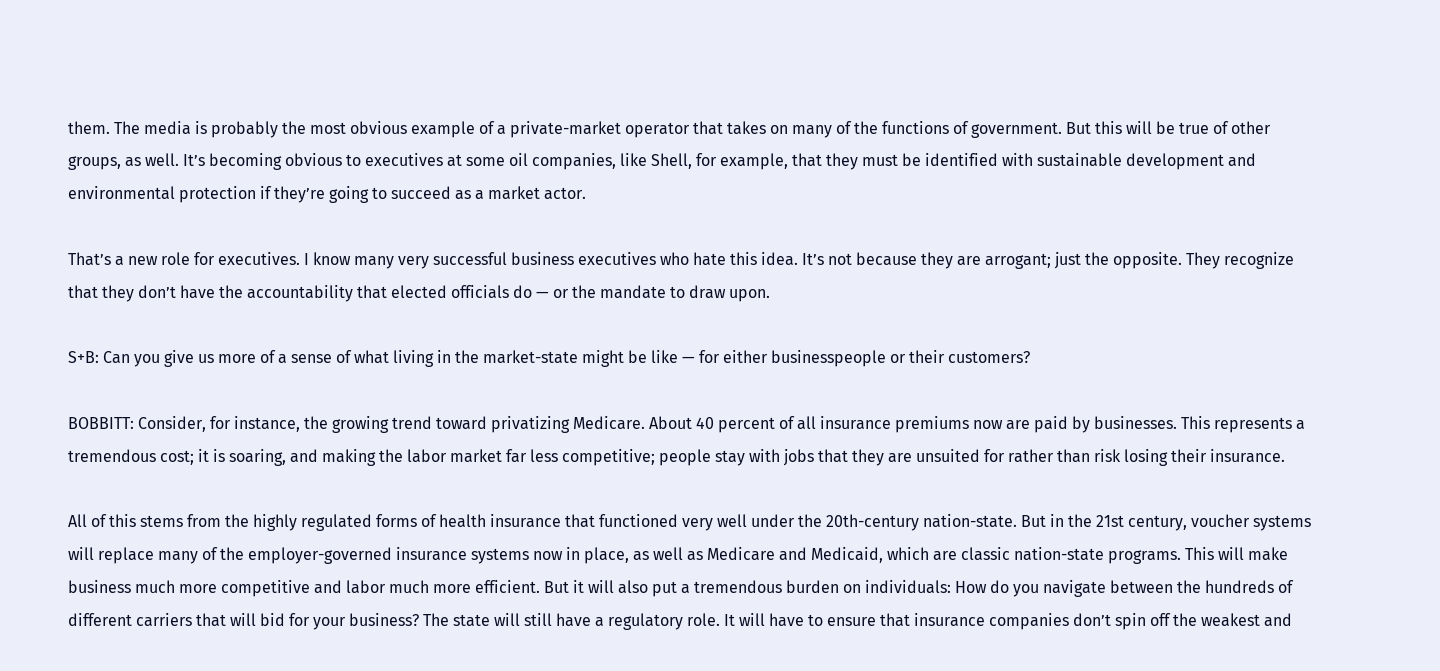them. The media is probably the most obvious example of a private-market operator that takes on many of the functions of government. But this will be true of other groups, as well. It’s becoming obvious to executives at some oil companies, like Shell, for example, that they must be identified with sustainable development and environmental protection if they’re going to succeed as a market actor.

That’s a new role for executives. I know many very successful business executives who hate this idea. It’s not because they are arrogant; just the opposite. They recognize that they don’t have the accountability that elected officials do — or the mandate to draw upon.

S+B: Can you give us more of a sense of what living in the market-state might be like — for either businesspeople or their customers?

BOBBITT: Consider, for instance, the growing trend toward privatizing Medicare. About 40 percent of all insurance premiums now are paid by businesses. This represents a tremendous cost; it is soaring, and making the labor market far less competitive; people stay with jobs that they are unsuited for rather than risk losing their insurance.

All of this stems from the highly regulated forms of health insurance that functioned very well under the 20th-century nation-state. But in the 21st century, voucher systems will replace many of the employer-governed insurance systems now in place, as well as Medicare and Medicaid, which are classic nation-state programs. This will make business much more competitive and labor much more efficient. But it will also put a tremendous burden on individuals: How do you navigate between the hundreds of different carriers that will bid for your business? The state will still have a regulatory role. It will have to ensure that insurance companies don’t spin off the weakest and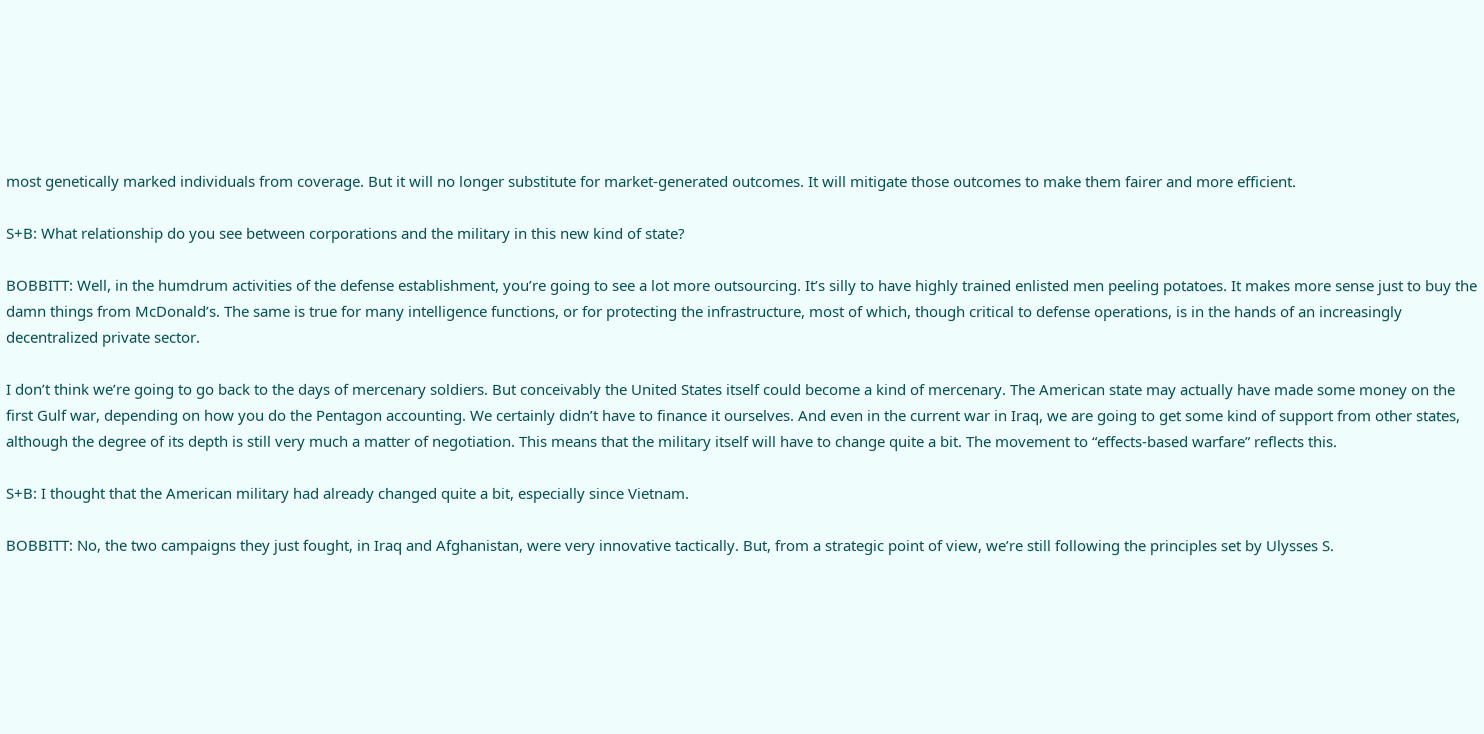most genetically marked individuals from coverage. But it will no longer substitute for market-generated outcomes. It will mitigate those outcomes to make them fairer and more efficient.

S+B: What relationship do you see between corporations and the military in this new kind of state?

BOBBITT: Well, in the humdrum activities of the defense establishment, you’re going to see a lot more outsourcing. It’s silly to have highly trained enlisted men peeling potatoes. It makes more sense just to buy the damn things from McDonald’s. The same is true for many intelligence functions, or for protecting the infrastructure, most of which, though critical to defense operations, is in the hands of an increasingly decentralized private sector.

I don’t think we’re going to go back to the days of mercenary soldiers. But conceivably the United States itself could become a kind of mercenary. The American state may actually have made some money on the first Gulf war, depending on how you do the Pentagon accounting. We certainly didn’t have to finance it ourselves. And even in the current war in Iraq, we are going to get some kind of support from other states, although the degree of its depth is still very much a matter of negotiation. This means that the military itself will have to change quite a bit. The movement to “effects-based warfare” reflects this.

S+B: I thought that the American military had already changed quite a bit, especially since Vietnam.

BOBBITT: No, the two campaigns they just fought, in Iraq and Afghanistan, were very innovative tactically. But, from a strategic point of view, we’re still following the principles set by Ulysses S.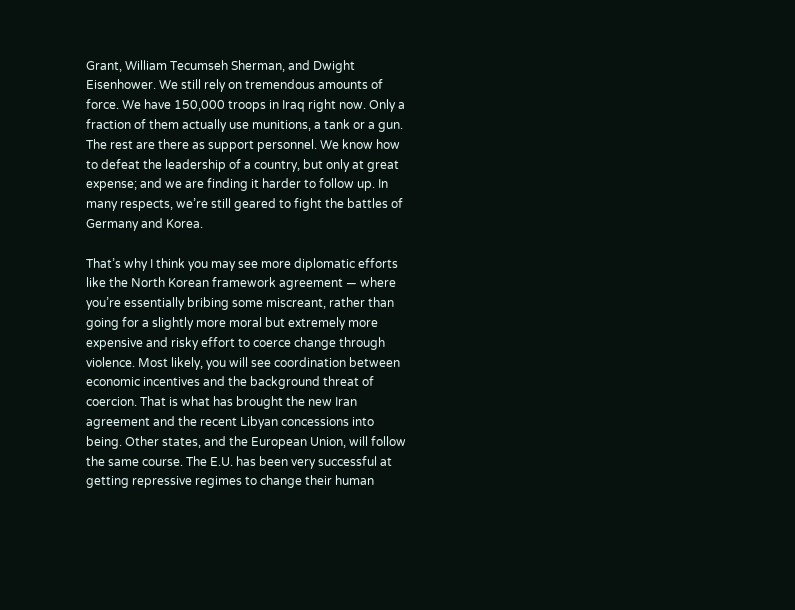Grant, William Tecumseh Sherman, and Dwight Eisenhower. We still rely on tremendous amounts of force. We have 150,000 troops in Iraq right now. Only a fraction of them actually use munitions, a tank or a gun. The rest are there as support personnel. We know how to defeat the leadership of a country, but only at great expense; and we are finding it harder to follow up. In many respects, we’re still geared to fight the battles of Germany and Korea.

That’s why I think you may see more diplomatic efforts like the North Korean framework agreement — where you’re essentially bribing some miscreant, rather than going for a slightly more moral but extremely more expensive and risky effort to coerce change through violence. Most likely, you will see coordination between economic incentives and the background threat of coercion. That is what has brought the new Iran agreement and the recent Libyan concessions into being. Other states, and the European Union, will follow the same course. The E.U. has been very successful at getting repressive regimes to change their human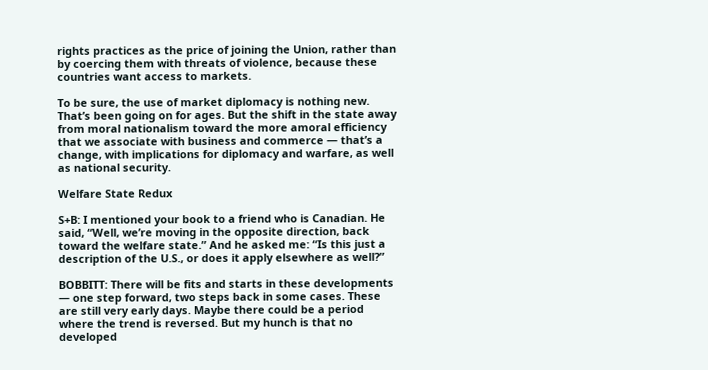rights practices as the price of joining the Union, rather than by coercing them with threats of violence, because these countries want access to markets.

To be sure, the use of market diplomacy is nothing new. That’s been going on for ages. But the shift in the state away from moral nationalism toward the more amoral efficiency that we associate with business and commerce — that’s a change, with implications for diplomacy and warfare, as well as national security.

Welfare State Redux

S+B: I mentioned your book to a friend who is Canadian. He said, “Well, we’re moving in the opposite direction, back toward the welfare state.” And he asked me: “Is this just a description of the U.S., or does it apply elsewhere as well?”

BOBBITT: There will be fits and starts in these developments — one step forward, two steps back in some cases. These are still very early days. Maybe there could be a period where the trend is reversed. But my hunch is that no developed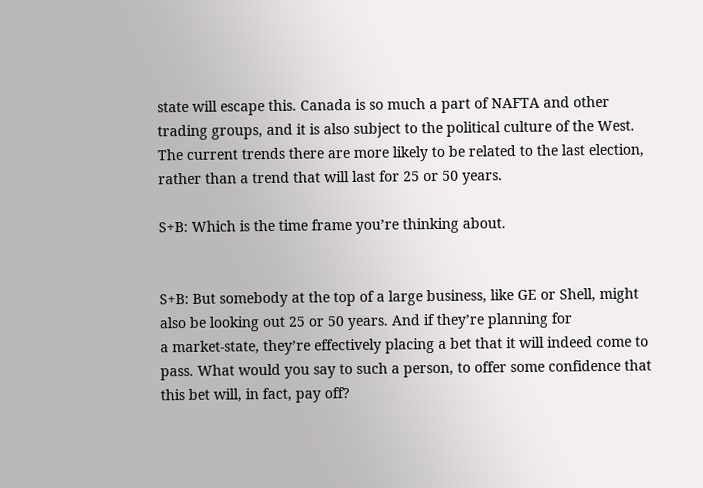state will escape this. Canada is so much a part of NAFTA and other trading groups, and it is also subject to the political culture of the West. The current trends there are more likely to be related to the last election, rather than a trend that will last for 25 or 50 years.

S+B: Which is the time frame you’re thinking about.


S+B: But somebody at the top of a large business, like GE or Shell, might also be looking out 25 or 50 years. And if they’re planning for
a market-state, they’re effectively placing a bet that it will indeed come to pass. What would you say to such a person, to offer some confidence that this bet will, in fact, pay off?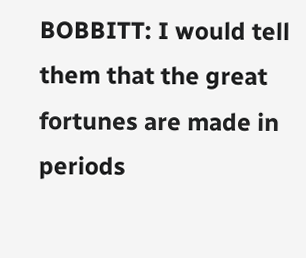BOBBITT: I would tell them that the great fortunes are made in periods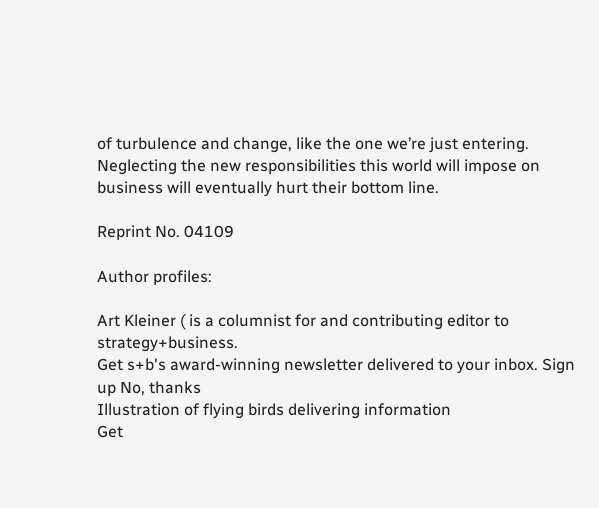of turbulence and change, like the one we’re just entering. Neglecting the new responsibilities this world will impose on business will eventually hurt their bottom line.

Reprint No. 04109

Author profiles:

Art Kleiner ( is a columnist for and contributing editor to strategy+business.
Get s+b's award-winning newsletter delivered to your inbox. Sign up No, thanks
Illustration of flying birds delivering information
Get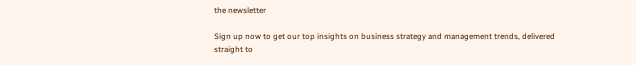the newsletter

Sign up now to get our top insights on business strategy and management trends, delivered straight to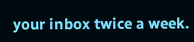your inbox twice a week.